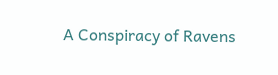A Conspiracy of Ravens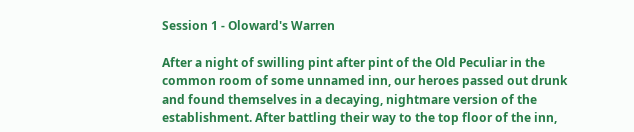Session 1 - Oloward's Warren

After a night of swilling pint after pint of the Old Peculiar in the common room of some unnamed inn, our heroes passed out drunk and found themselves in a decaying, nightmare version of the establishment. After battling their way to the top floor of the inn,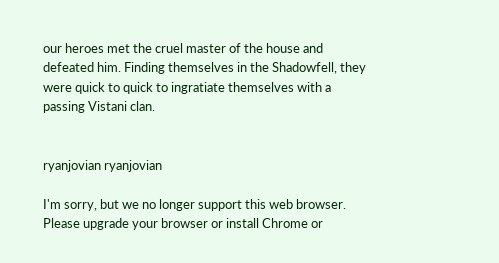our heroes met the cruel master of the house and defeated him. Finding themselves in the Shadowfell, they were quick to quick to ingratiate themselves with a passing Vistani clan.


ryanjovian ryanjovian

I'm sorry, but we no longer support this web browser. Please upgrade your browser or install Chrome or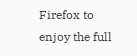Firefox to enjoy the full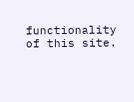functionality of this site.